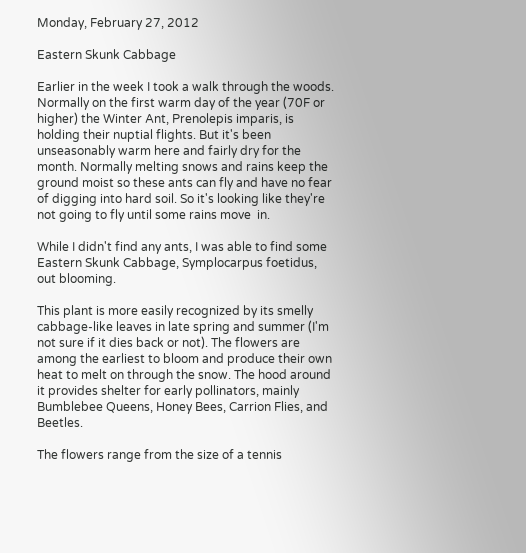Monday, February 27, 2012

Eastern Skunk Cabbage

Earlier in the week I took a walk through the woods. Normally on the first warm day of the year (70F or higher) the Winter Ant, Prenolepis imparis, is holding their nuptial flights. But it's been unseasonably warm here and fairly dry for the month. Normally melting snows and rains keep the ground moist so these ants can fly and have no fear of digging into hard soil. So it's looking like they're not going to fly until some rains move  in.

While I didn't find any ants, I was able to find some Eastern Skunk Cabbage, Symplocarpus foetidus, out blooming.

This plant is more easily recognized by its smelly cabbage-like leaves in late spring and summer (I'm not sure if it dies back or not). The flowers are among the earliest to bloom and produce their own heat to melt on through the snow. The hood around it provides shelter for early pollinators, mainly Bumblebee Queens, Honey Bees, Carrion Flies, and Beetles.

The flowers range from the size of a tennis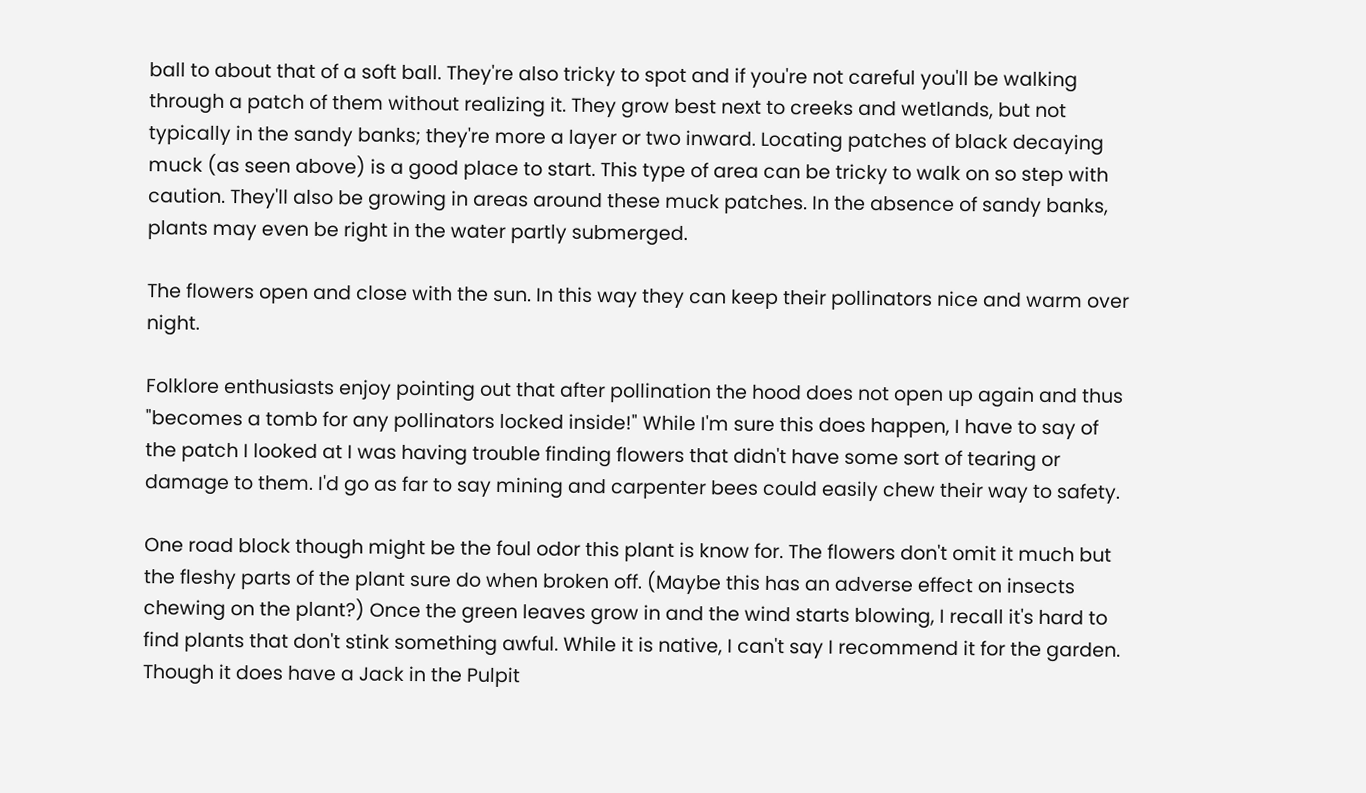ball to about that of a soft ball. They're also tricky to spot and if you're not careful you'll be walking through a patch of them without realizing it. They grow best next to creeks and wetlands, but not typically in the sandy banks; they're more a layer or two inward. Locating patches of black decaying muck (as seen above) is a good place to start. This type of area can be tricky to walk on so step with caution. They'll also be growing in areas around these muck patches. In the absence of sandy banks, plants may even be right in the water partly submerged.

The flowers open and close with the sun. In this way they can keep their pollinators nice and warm over night.

Folklore enthusiasts enjoy pointing out that after pollination the hood does not open up again and thus "becomes a tomb for any pollinators locked inside!" While I'm sure this does happen, I have to say of the patch I looked at I was having trouble finding flowers that didn't have some sort of tearing or damage to them. I'd go as far to say mining and carpenter bees could easily chew their way to safety.

One road block though might be the foul odor this plant is know for. The flowers don't omit it much but the fleshy parts of the plant sure do when broken off. (Maybe this has an adverse effect on insects chewing on the plant?) Once the green leaves grow in and the wind starts blowing, I recall it's hard to find plants that don't stink something awful. While it is native, I can't say I recommend it for the garden. Though it does have a Jack in the Pulpit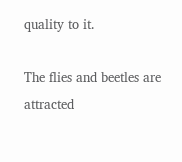quality to it.

The flies and beetles are attracted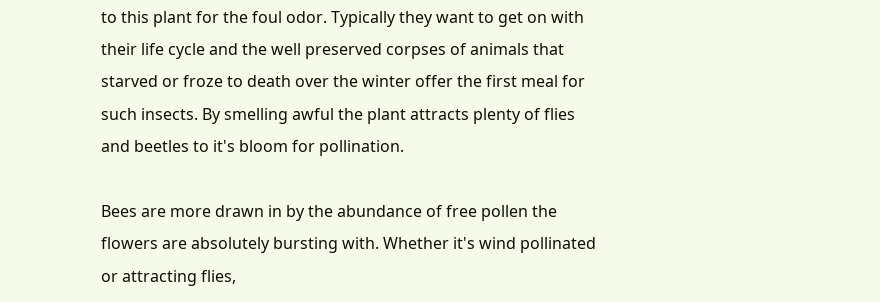to this plant for the foul odor. Typically they want to get on with their life cycle and the well preserved corpses of animals that starved or froze to death over the winter offer the first meal for such insects. By smelling awful the plant attracts plenty of flies and beetles to it's bloom for pollination.

Bees are more drawn in by the abundance of free pollen the flowers are absolutely bursting with. Whether it's wind pollinated or attracting flies,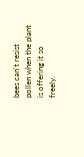bees can't resist pollen when the plant is offering it so freely.